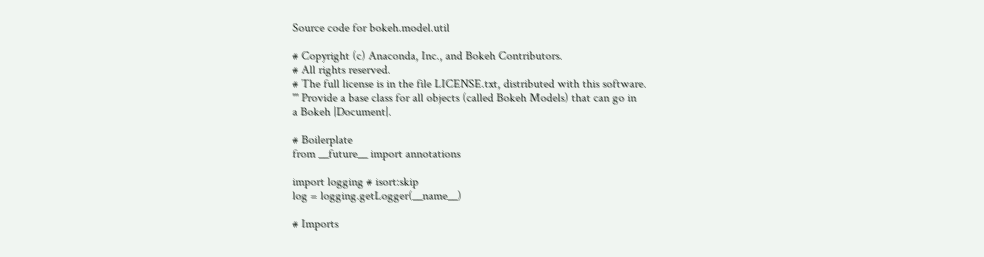Source code for bokeh.model.util

# Copyright (c) Anaconda, Inc., and Bokeh Contributors.
# All rights reserved.
# The full license is in the file LICENSE.txt, distributed with this software.
''' Provide a base class for all objects (called Bokeh Models) that can go in
a Bokeh |Document|.

# Boilerplate
from __future__ import annotations

import logging # isort:skip
log = logging.getLogger(__name__)

# Imports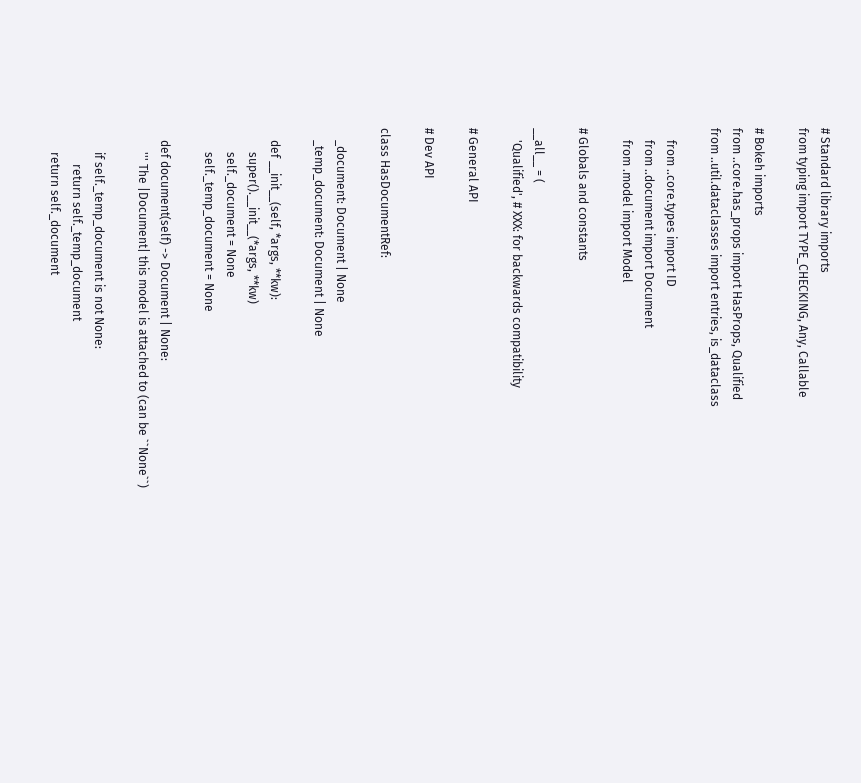# Standard library imports
from typing import TYPE_CHECKING, Any, Callable

# Bokeh imports
from ..core.has_props import HasProps, Qualified
from ..util.dataclasses import entries, is_dataclass

    from ..core.types import ID
    from ..document import Document
    from .model import Model

# Globals and constants

__all__ = (
    'Qualified', # XXX: for backwards compatibility

# General API

# Dev API

class HasDocumentRef:

    _document: Document | None
    _temp_document: Document | None

    def __init__(self, *args, **kw):
        super().__init__(*args, **kw)
        self._document = None
        self._temp_document = None

    def document(self) -> Document | None:
        ''' The |Document| this model is attached to (can be ``None``)

        if self._temp_document is not None:
            return self._temp_document
        return self._document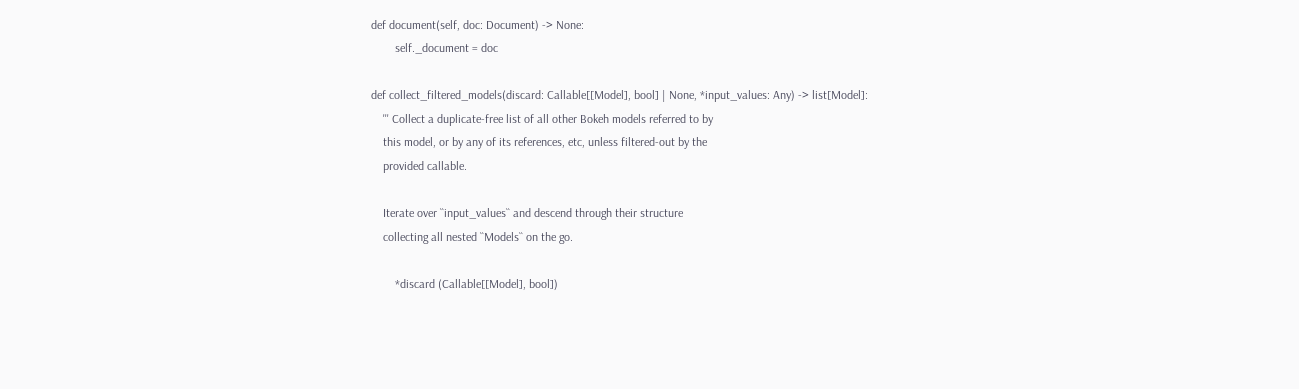def document(self, doc: Document) -> None:
        self._document = doc

def collect_filtered_models(discard: Callable[[Model], bool] | None, *input_values: Any) -> list[Model]:
    ''' Collect a duplicate-free list of all other Bokeh models referred to by
    this model, or by any of its references, etc, unless filtered-out by the
    provided callable.

    Iterate over ``input_values`` and descend through their structure
    collecting all nested ``Models`` on the go.

        *discard (Callable[[Model], bool])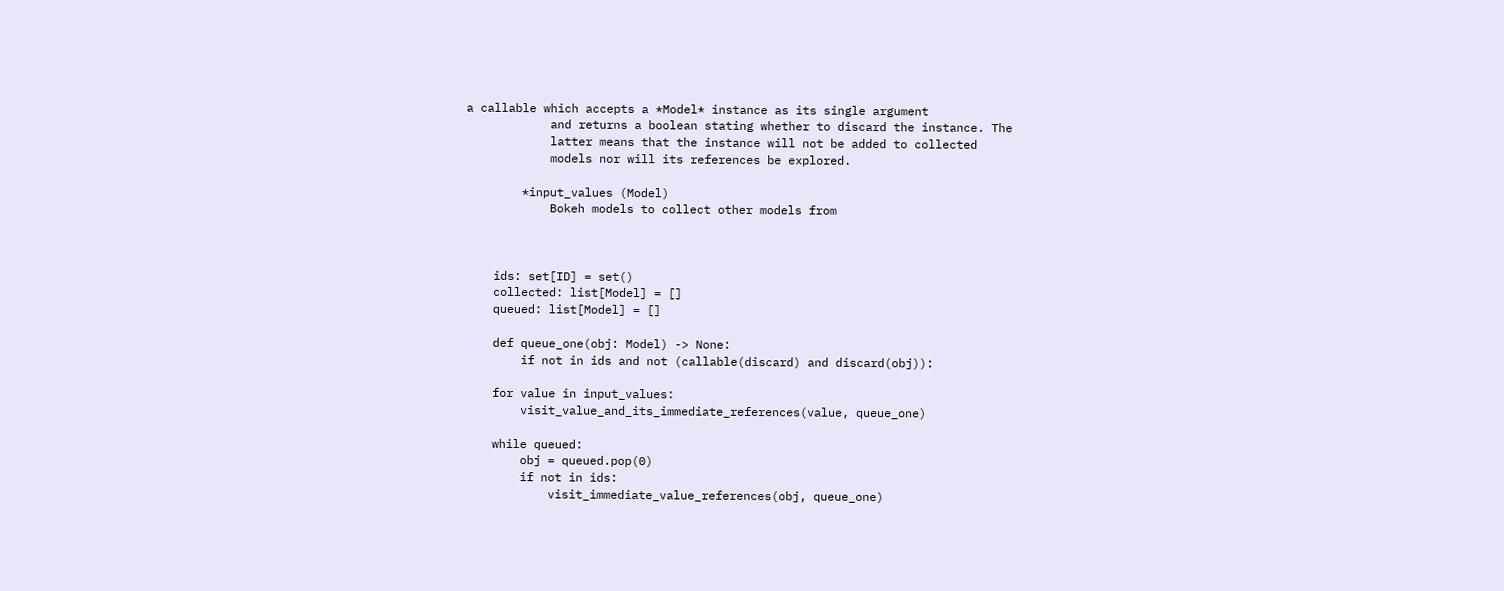a callable which accepts a *Model* instance as its single argument
            and returns a boolean stating whether to discard the instance. The
            latter means that the instance will not be added to collected
            models nor will its references be explored.

        *input_values (Model)
            Bokeh models to collect other models from



    ids: set[ID] = set()
    collected: list[Model] = []
    queued: list[Model] = []

    def queue_one(obj: Model) -> None:
        if not in ids and not (callable(discard) and discard(obj)):

    for value in input_values:
        visit_value_and_its_immediate_references(value, queue_one)

    while queued:
        obj = queued.pop(0)
        if not in ids:
            visit_immediate_value_references(obj, queue_one)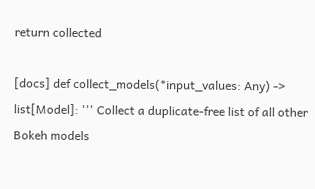return collected

[docs] def collect_models(*input_values: Any) -> list[Model]: ''' Collect a duplicate-free list of all other Bokeh models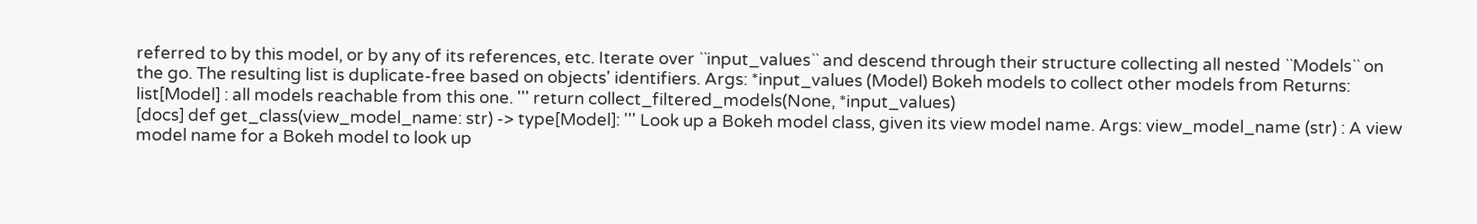referred to by this model, or by any of its references, etc. Iterate over ``input_values`` and descend through their structure collecting all nested ``Models`` on the go. The resulting list is duplicate-free based on objects' identifiers. Args: *input_values (Model) Bokeh models to collect other models from Returns: list[Model] : all models reachable from this one. ''' return collect_filtered_models(None, *input_values)
[docs] def get_class(view_model_name: str) -> type[Model]: ''' Look up a Bokeh model class, given its view model name. Args: view_model_name (str) : A view model name for a Bokeh model to look up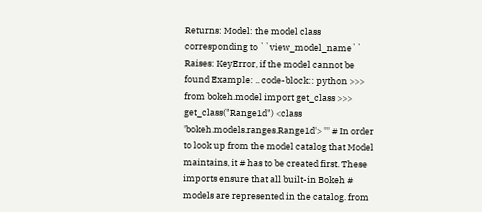Returns: Model: the model class corresponding to ``view_model_name`` Raises: KeyError, if the model cannot be found Example: .. code-block:: python >>> from bokeh.model import get_class >>> get_class("Range1d") <class 'bokeh.models.ranges.Range1d'> ''' # In order to look up from the model catalog that Model maintains, it # has to be created first. These imports ensure that all built-in Bokeh # models are represented in the catalog. from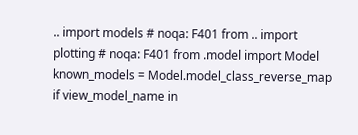.. import models # noqa: F401 from .. import plotting # noqa: F401 from .model import Model known_models = Model.model_class_reverse_map if view_model_name in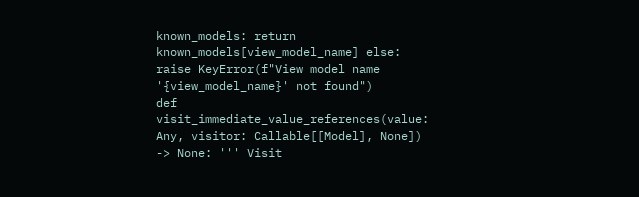known_models: return known_models[view_model_name] else: raise KeyError(f"View model name '{view_model_name}' not found")
def visit_immediate_value_references(value: Any, visitor: Callable[[Model], None]) -> None: ''' Visit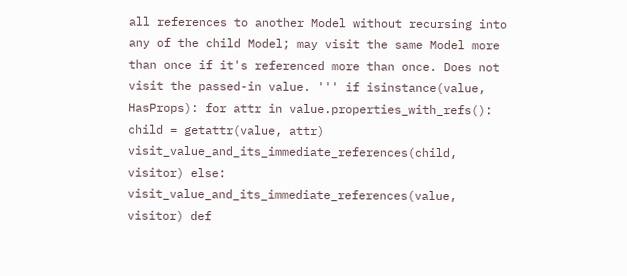all references to another Model without recursing into any of the child Model; may visit the same Model more than once if it's referenced more than once. Does not visit the passed-in value. ''' if isinstance(value, HasProps): for attr in value.properties_with_refs(): child = getattr(value, attr) visit_value_and_its_immediate_references(child, visitor) else: visit_value_and_its_immediate_references(value, visitor) def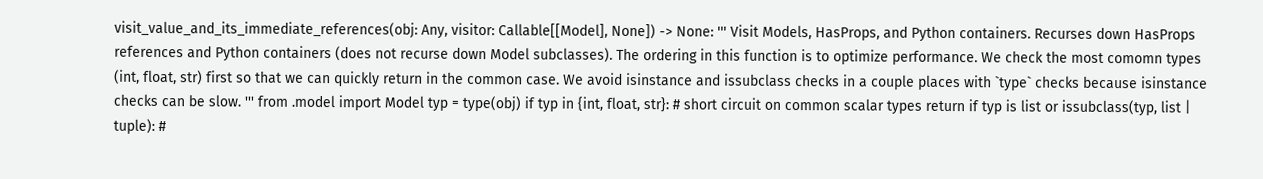visit_value_and_its_immediate_references(obj: Any, visitor: Callable[[Model], None]) -> None: ''' Visit Models, HasProps, and Python containers. Recurses down HasProps references and Python containers (does not recurse down Model subclasses). The ordering in this function is to optimize performance. We check the most comomn types (int, float, str) first so that we can quickly return in the common case. We avoid isinstance and issubclass checks in a couple places with `type` checks because isinstance checks can be slow. ''' from .model import Model typ = type(obj) if typ in {int, float, str}: # short circuit on common scalar types return if typ is list or issubclass(typ, list | tuple): #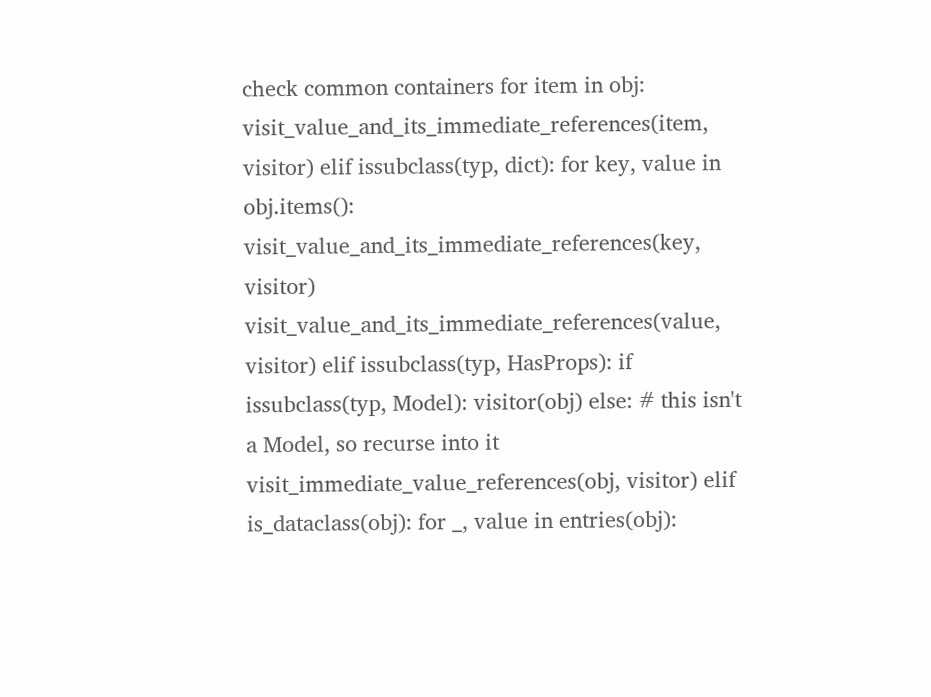check common containers for item in obj: visit_value_and_its_immediate_references(item, visitor) elif issubclass(typ, dict): for key, value in obj.items(): visit_value_and_its_immediate_references(key, visitor) visit_value_and_its_immediate_references(value, visitor) elif issubclass(typ, HasProps): if issubclass(typ, Model): visitor(obj) else: # this isn't a Model, so recurse into it visit_immediate_value_references(obj, visitor) elif is_dataclass(obj): for _, value in entries(obj):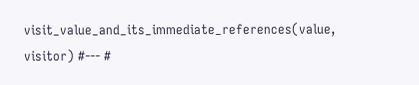visit_value_and_its_immediate_references(value, visitor) #--- #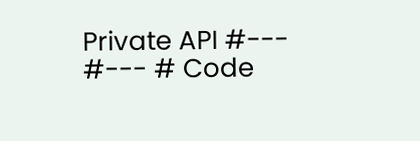Private API #--- #--- # Code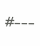#---